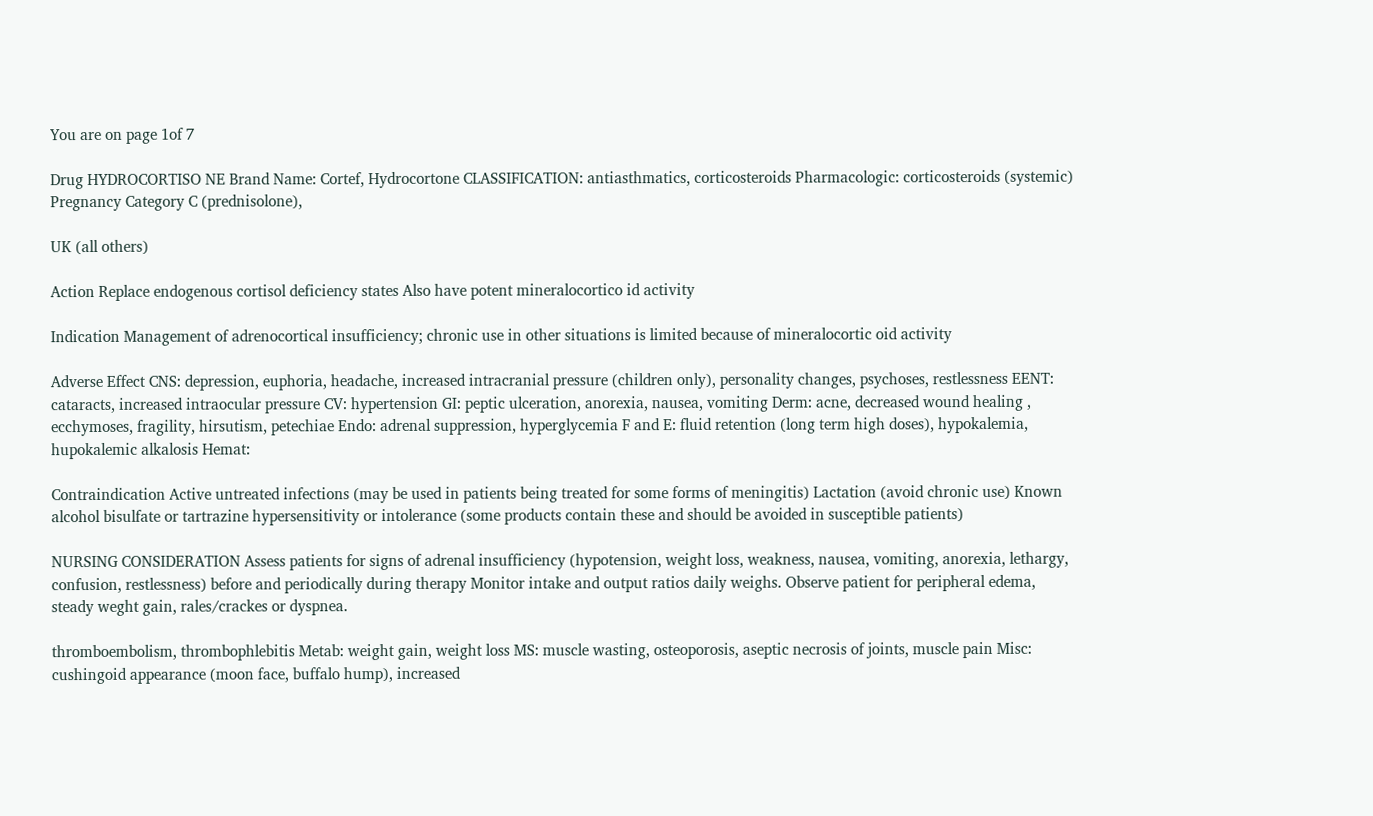You are on page 1of 7

Drug HYDROCORTISO NE Brand Name: Cortef, Hydrocortone CLASSIFICATION: antiasthmatics, corticosteroids Pharmacologic: corticosteroids (systemic) Pregnancy Category C (prednisolone),

UK (all others)

Action Replace endogenous cortisol deficiency states Also have potent mineralocortico id activity

Indication Management of adrenocortical insufficiency; chronic use in other situations is limited because of mineralocortic oid activity

Adverse Effect CNS: depression, euphoria, headache, increased intracranial pressure (children only), personality changes, psychoses, restlessness EENT: cataracts, increased intraocular pressure CV: hypertension GI: peptic ulceration, anorexia, nausea, vomiting Derm: acne, decreased wound healing , ecchymoses, fragility, hirsutism, petechiae Endo: adrenal suppression, hyperglycemia F and E: fluid retention (long term high doses), hypokalemia, hupokalemic alkalosis Hemat:

Contraindication Active untreated infections (may be used in patients being treated for some forms of meningitis) Lactation (avoid chronic use) Known alcohol bisulfate or tartrazine hypersensitivity or intolerance (some products contain these and should be avoided in susceptible patients)

NURSING CONSIDERATION Assess patients for signs of adrenal insufficiency (hypotension, weight loss, weakness, nausea, vomiting, anorexia, lethargy, confusion, restlessness) before and periodically during therapy Monitor intake and output ratios daily weighs. Observe patient for peripheral edema, steady weght gain, rales/crackes or dyspnea.

thromboembolism, thrombophlebitis Metab: weight gain, weight loss MS: muscle wasting, osteoporosis, aseptic necrosis of joints, muscle pain Misc: cushingoid appearance (moon face, buffalo hump), increased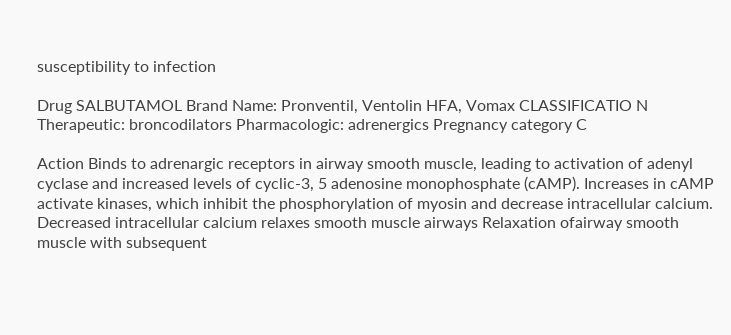susceptibility to infection

Drug SALBUTAMOL Brand Name: Pronventil, Ventolin HFA, Vomax CLASSIFICATIO N Therapeutic: broncodilators Pharmacologic: adrenergics Pregnancy category C

Action Binds to adrenargic receptors in airway smooth muscle, leading to activation of adenyl cyclase and increased levels of cyclic-3, 5 adenosine monophosphate (cAMP). Increases in cAMP activate kinases, which inhibit the phosphorylation of myosin and decrease intracellular calcium. Decreased intracellular calcium relaxes smooth muscle airways Relaxation ofairway smooth muscle with subsequent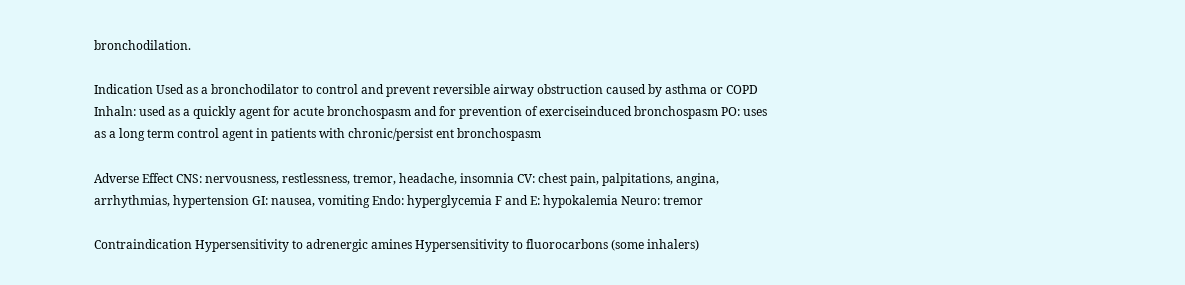bronchodilation.

Indication Used as a bronchodilator to control and prevent reversible airway obstruction caused by asthma or COPD Inhaln: used as a quickly agent for acute bronchospasm and for prevention of exerciseinduced bronchospasm PO: uses as a long term control agent in patients with chronic/persist ent bronchospasm

Adverse Effect CNS: nervousness, restlessness, tremor, headache, insomnia CV: chest pain, palpitations, angina, arrhythmias, hypertension GI: nausea, vomiting Endo: hyperglycemia F and E: hypokalemia Neuro: tremor

Contraindication Hypersensitivity to adrenergic amines Hypersensitivity to fluorocarbons (some inhalers)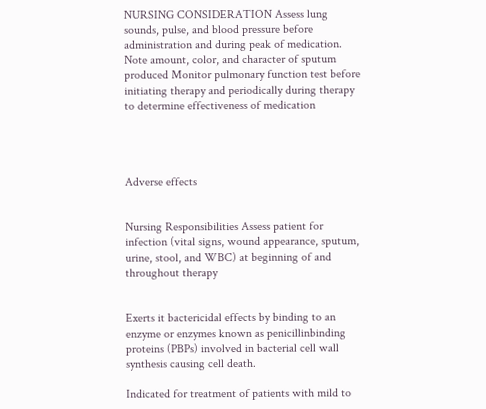NURSING CONSIDERATION Assess lung sounds, pulse, and blood pressure before administration and during peak of medication. Note amount, color, and character of sputum produced Monitor pulmonary function test before initiating therapy and periodically during therapy to determine effectiveness of medication




Adverse effects


Nursing Responsibilities Assess patient for infection (vital signs, wound appearance, sputum, urine, stool, and WBC) at beginning of and throughout therapy


Exerts it bactericidal effects by binding to an enzyme or enzymes known as penicillinbinding proteins (PBPs) involved in bacterial cell wall synthesis causing cell death.

Indicated for treatment of patients with mild to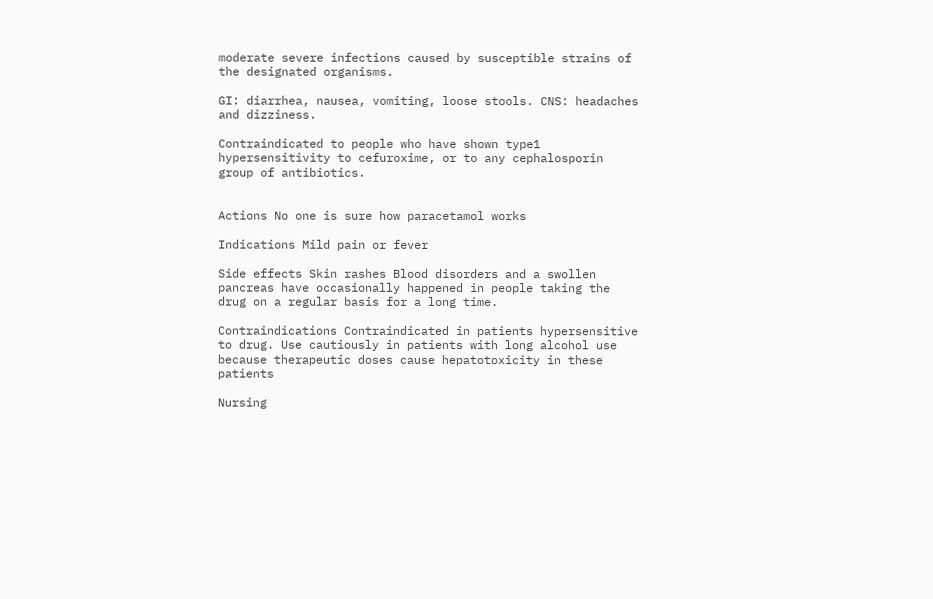moderate severe infections caused by susceptible strains of the designated organisms.

GI: diarrhea, nausea, vomiting, loose stools. CNS: headaches and dizziness.

Contraindicated to people who have shown type1 hypersensitivity to cefuroxime, or to any cephalosporin group of antibiotics.


Actions No one is sure how paracetamol works

Indications Mild pain or fever

Side effects Skin rashes Blood disorders and a swollen pancreas have occasionally happened in people taking the drug on a regular basis for a long time.

Contraindications Contraindicated in patients hypersensitive to drug. Use cautiously in patients with long alcohol use because therapeutic doses cause hepatotoxicity in these patients

Nursing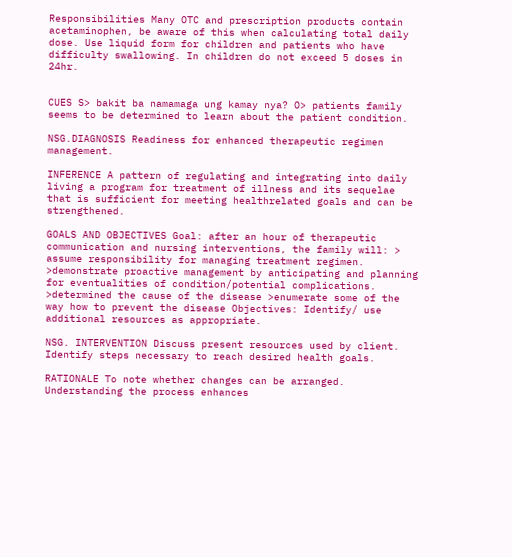Responsibilities Many OTC and prescription products contain acetaminophen, be aware of this when calculating total daily dose. Use liquid form for children and patients who have difficulty swallowing. In children do not exceed 5 doses in 24hr.


CUES S> bakit ba namamaga ung kamay nya? O> patients family seems to be determined to learn about the patient condition.

NSG.DIAGNOSIS Readiness for enhanced therapeutic regimen management.

INFERENCE A pattern of regulating and integrating into daily living a program for treatment of illness and its sequelae that is sufficient for meeting healthrelated goals and can be strengthened.

GOALS AND OBJECTIVES Goal: after an hour of therapeutic communication and nursing interventions, the family will: > assume responsibility for managing treatment regimen. >demonstrate proactive management by anticipating and planning for eventualities of condition/potential complications. >determined the cause of the disease >enumerate some of the way how to prevent the disease Objectives: Identify/ use additional resources as appropriate.

NSG. INTERVENTION Discuss present resources used by client. Identify steps necessary to reach desired health goals.

RATIONALE To note whether changes can be arranged. Understanding the process enhances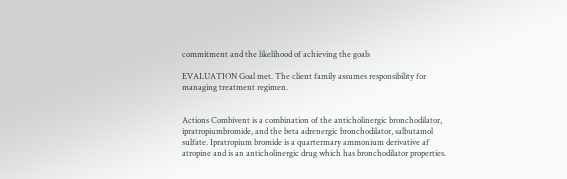commitment and the likelihood of achieving the goals

EVALUATION Goal met. The client family assumes responsibility for managing treatment regimen.


Actions Combivent is a combination of the anticholinergic bronchodilator, ipratropiumbromide, and the beta adrenergic bronchodilator, salbutamol sulfate. Ipratropium bromide is a quartermary ammonium derivative af atropine and is an anticholinergic drug which has bronchodilator properties.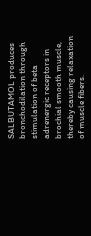SALBUTAMOL produces bronchodilation through stimulation of beta adrenergic receptors in brochial smooth muscle, thereby causing relaxation of muscle fibers.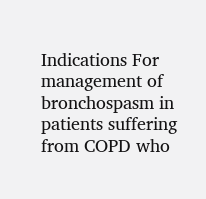Indications For management of bronchospasm in patients suffering from COPD who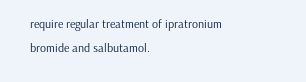require regular treatment of ipratronium bromide and salbutamol.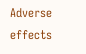Adverse effects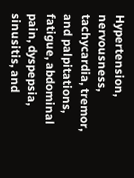Hypertension, nervousness, tachycardia, tremor, and palpitations, fatigue, abdominal pain, dyspepsia, sinusitis, and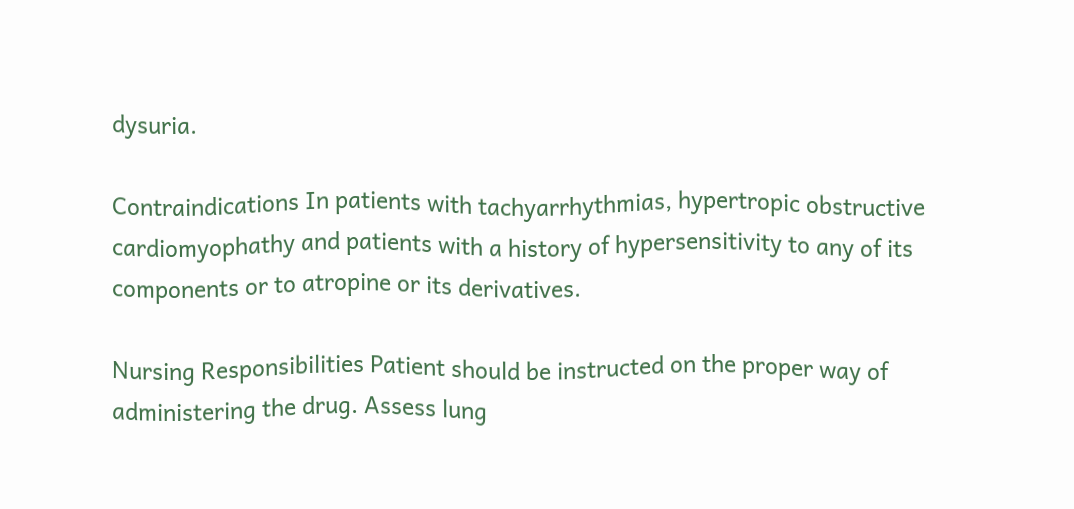dysuria.

Contraindications In patients with tachyarrhythmias, hypertropic obstructive cardiomyophathy and patients with a history of hypersensitivity to any of its components or to atropine or its derivatives.

Nursing Responsibilities Patient should be instructed on the proper way of administering the drug. Assess lung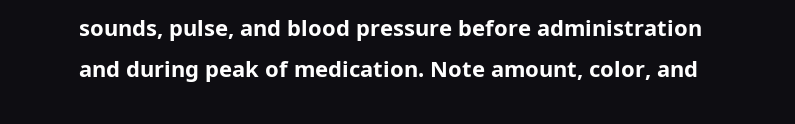sounds, pulse, and blood pressure before administration and during peak of medication. Note amount, color, and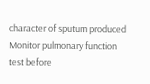character of sputum produced Monitor pulmonary function test before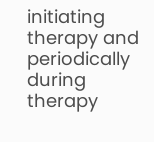initiating therapy and periodically during therapy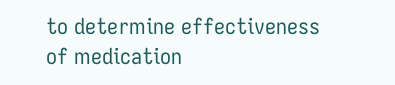to determine effectiveness of medication